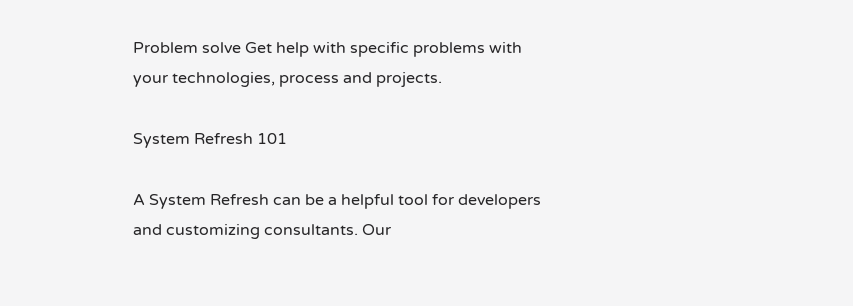Problem solve Get help with specific problems with your technologies, process and projects.

System Refresh 101

A System Refresh can be a helpful tool for developers and customizing consultants. Our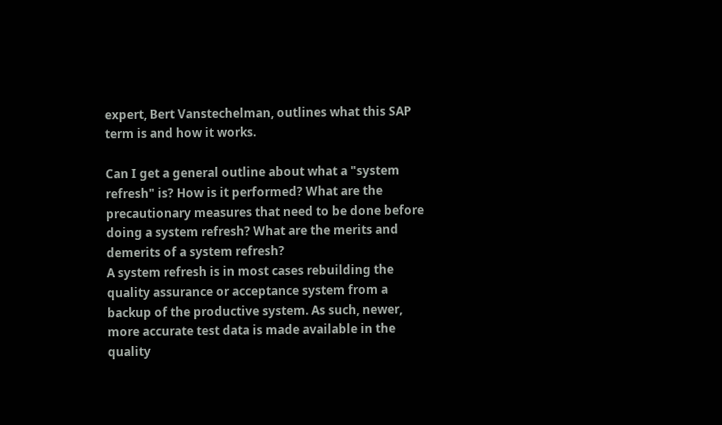expert, Bert Vanstechelman, outlines what this SAP term is and how it works.

Can I get a general outline about what a "system refresh" is? How is it performed? What are the precautionary measures that need to be done before doing a system refresh? What are the merits and demerits of a system refresh?
A system refresh is in most cases rebuilding the quality assurance or acceptance system from a backup of the productive system. As such, newer, more accurate test data is made available in the quality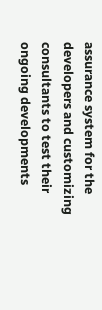assurance system for the developers and customizing consultants to test their ongoing developments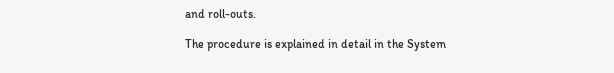and roll-outs.

The procedure is explained in detail in the System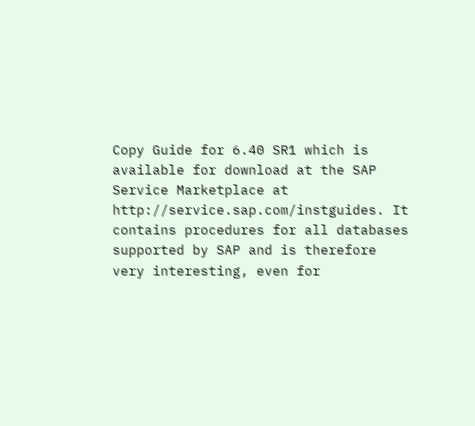Copy Guide for 6.40 SR1 which is available for download at the SAP Service Marketplace at http://service.sap.com/instguides. It contains procedures for all databases supported by SAP and is therefore very interesting, even for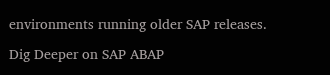environments running older SAP releases.

Dig Deeper on SAP ABAP